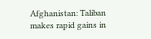Afghanistan: Taliban makes rapid gains in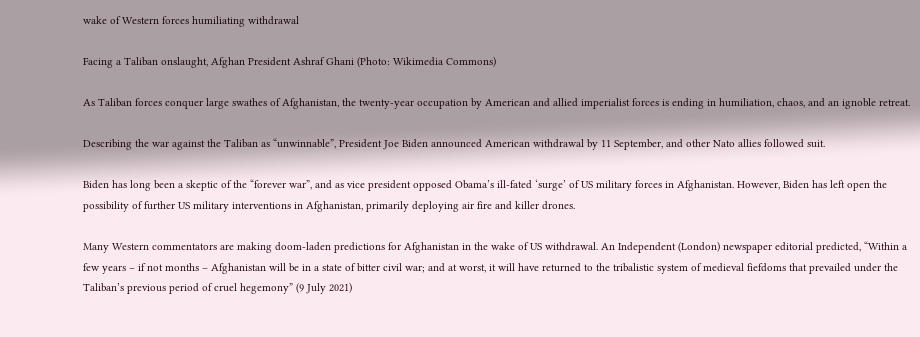wake of Western forces humiliating withdrawal

Facing a Taliban onslaught, Afghan President Ashraf Ghani (Photo: Wikimedia Commons)

As Taliban forces conquer large swathes of Afghanistan, the twenty-year occupation by American and allied imperialist forces is ending in humiliation, chaos, and an ignoble retreat.

Describing the war against the Taliban as “unwinnable”, President Joe Biden announced American withdrawal by 11 September, and other Nato allies followed suit.

Biden has long been a skeptic of the “forever war”, and as vice president opposed Obama’s ill-fated ‘surge’ of US military forces in Afghanistan. However, Biden has left open the possibility of further US military interventions in Afghanistan, primarily deploying air fire and killer drones.

Many Western commentators are making doom-laden predictions for Afghanistan in the wake of US withdrawal. An Independent (London) newspaper editorial predicted, “Within a few years – if not months – Afghanistan will be in a state of bitter civil war; and at worst, it will have returned to the tribalistic system of medieval fiefdoms that prevailed under the Taliban’s previous period of cruel hegemony” (9 July 2021)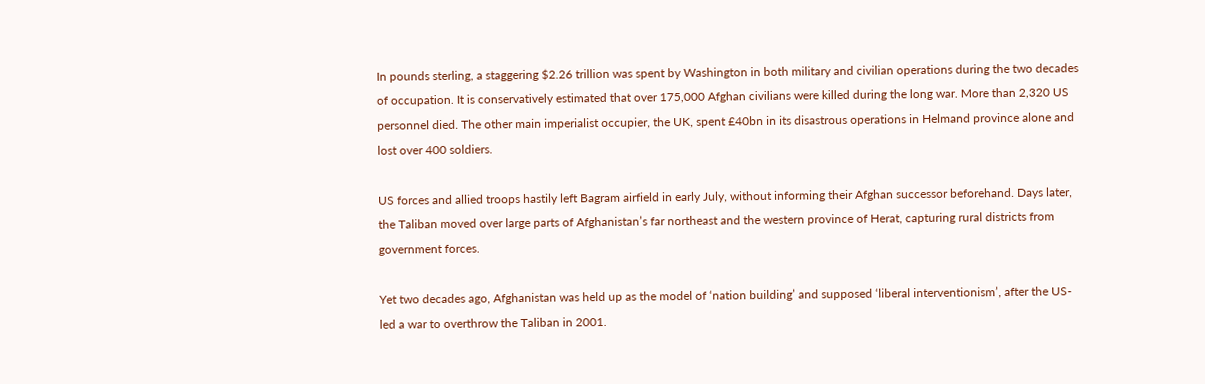In pounds sterling, a staggering $2.26 trillion was spent by Washington in both military and civilian operations during the two decades of occupation. It is conservatively estimated that over 175,000 Afghan civilians were killed during the long war. More than 2,320 US personnel died. The other main imperialist occupier, the UK, spent £40bn in its disastrous operations in Helmand province alone and lost over 400 soldiers.

US forces and allied troops hastily left Bagram airfield in early July, without informing their Afghan successor beforehand. Days later, the Taliban moved over large parts of Afghanistan’s far northeast and the western province of Herat, capturing rural districts from government forces.

Yet two decades ago, Afghanistan was held up as the model of ‘nation building’ and supposed ‘liberal interventionism’, after the US-led a war to overthrow the Taliban in 2001.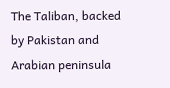The Taliban, backed by Pakistan and Arabian peninsula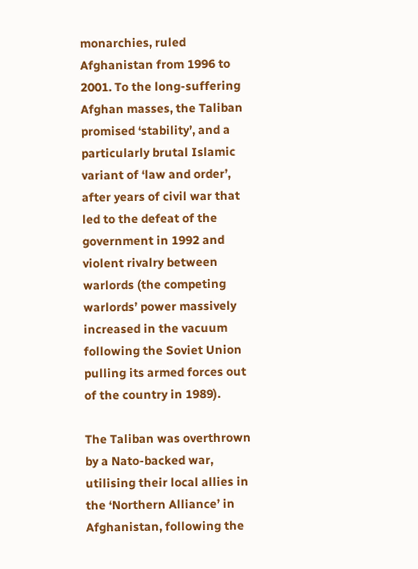monarchies, ruled Afghanistan from 1996 to 2001. To the long-suffering Afghan masses, the Taliban promised ‘stability’, and a particularly brutal Islamic variant of ‘law and order’, after years of civil war that led to the defeat of the government in 1992 and violent rivalry between warlords (the competing warlords’ power massively increased in the vacuum following the Soviet Union pulling its armed forces out of the country in 1989).

The Taliban was overthrown by a Nato-backed war, utilising their local allies in the ‘Northern Alliance’ in Afghanistan, following the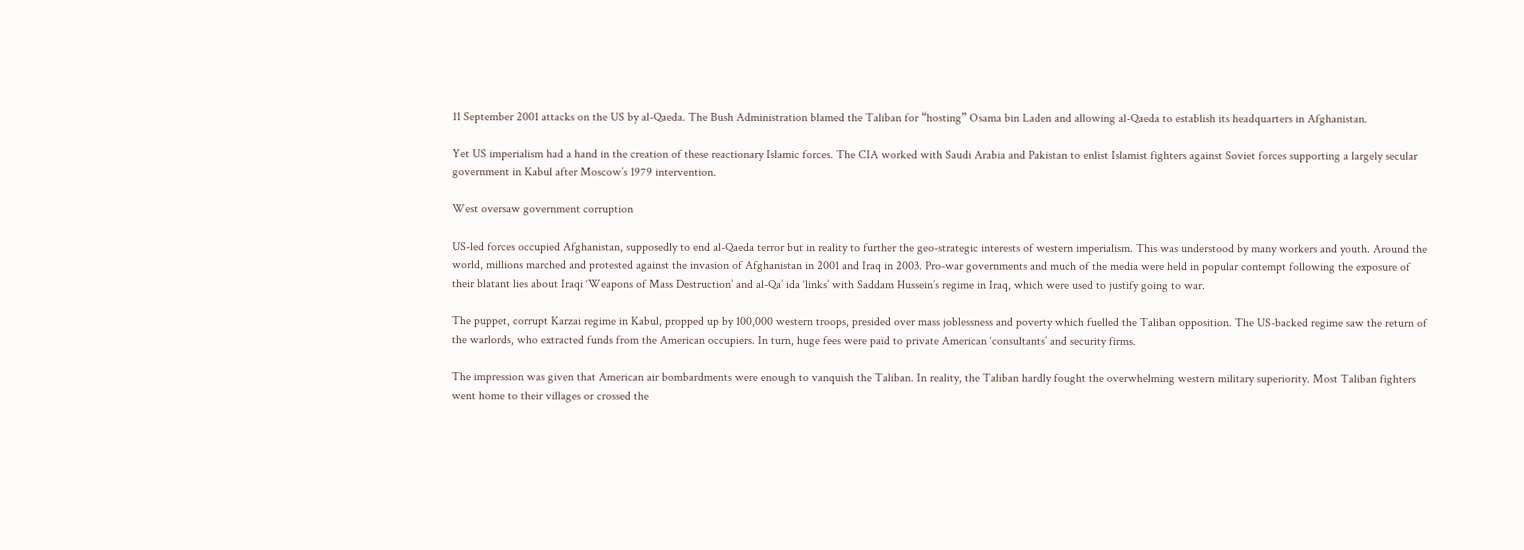11 September 2001 attacks on the US by al-Qaeda. The Bush Administration blamed the Taliban for “hosting” Osama bin Laden and allowing al-Qaeda to establish its headquarters in Afghanistan.

Yet US imperialism had a hand in the creation of these reactionary Islamic forces. The CIA worked with Saudi Arabia and Pakistan to enlist Islamist fighters against Soviet forces supporting a largely secular government in Kabul after Moscow’s 1979 intervention.

West oversaw government corruption

US-led forces occupied Afghanistan, supposedly to end al-Qaeda terror but in reality to further the geo-strategic interests of western imperialism. This was understood by many workers and youth. Around the world, millions marched and protested against the invasion of Afghanistan in 2001 and Iraq in 2003. Pro-war governments and much of the media were held in popular contempt following the exposure of their blatant lies about Iraqi ‘Weapons of Mass Destruction’ and al-Qa’ ida ‘links’ with Saddam Hussein’s regime in Iraq, which were used to justify going to war.

The puppet, corrupt Karzai regime in Kabul, propped up by 100,000 western troops, presided over mass joblessness and poverty which fuelled the Taliban opposition. The US-backed regime saw the return of the warlords, who extracted funds from the American occupiers. In turn, huge fees were paid to private American ‘consultants’ and security firms.

The impression was given that American air bombardments were enough to vanquish the Taliban. In reality, the Taliban hardly fought the overwhelming western military superiority. Most Taliban fighters went home to their villages or crossed the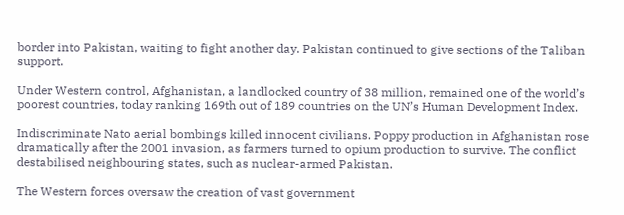border into Pakistan, waiting to fight another day. Pakistan continued to give sections of the Taliban support.

Under Western control, Afghanistan, a landlocked country of 38 million, remained one of the world’s poorest countries, today ranking 169th out of 189 countries on the UN’s Human Development Index.

Indiscriminate Nato aerial bombings killed innocent civilians. Poppy production in Afghanistan rose dramatically after the 2001 invasion, as farmers turned to opium production to survive. The conflict destabilised neighbouring states, such as nuclear-armed Pakistan.

The Western forces oversaw the creation of vast government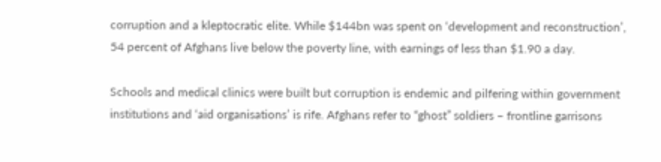corruption and a kleptocratic elite. While $144bn was spent on ‘development and reconstruction’, 54 percent of Afghans live below the poverty line, with earnings of less than $1.90 a day.

Schools and medical clinics were built but corruption is endemic and pilfering within government institutions and ‘aid organisations’ is rife. Afghans refer to “ghost” soldiers – frontline garrisons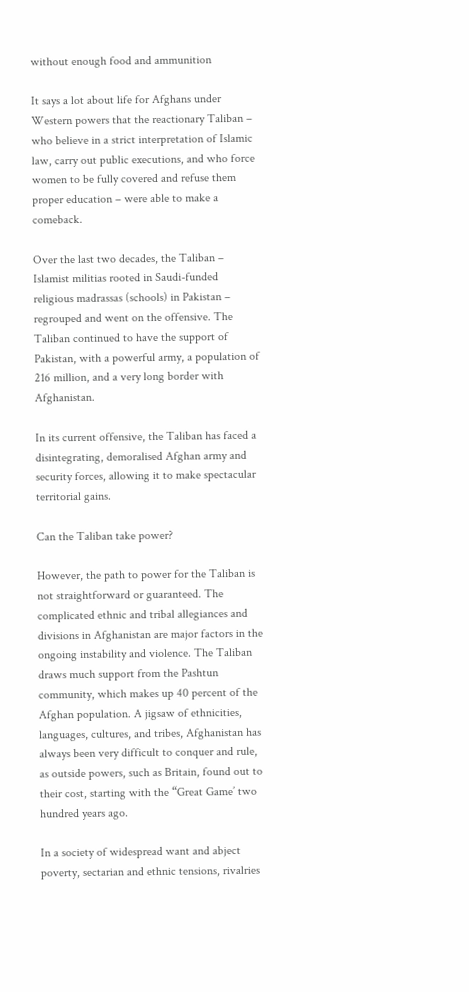without enough food and ammunition

It says a lot about life for Afghans under Western powers that the reactionary Taliban – who believe in a strict interpretation of Islamic law, carry out public executions, and who force women to be fully covered and refuse them proper education – were able to make a comeback.

Over the last two decades, the Taliban – Islamist militias rooted in Saudi-funded religious madrassas (schools) in Pakistan – regrouped and went on the offensive. The Taliban continued to have the support of Pakistan, with a powerful army, a population of 216 million, and a very long border with Afghanistan.

In its current offensive, the Taliban has faced a disintegrating, demoralised Afghan army and security forces, allowing it to make spectacular territorial gains.

Can the Taliban take power?

However, the path to power for the Taliban is not straightforward or guaranteed. The complicated ethnic and tribal allegiances and divisions in Afghanistan are major factors in the ongoing instability and violence. The Taliban draws much support from the Pashtun community, which makes up 40 percent of the Afghan population. A jigsaw of ethnicities, languages, cultures, and tribes, Afghanistan has always been very difficult to conquer and rule, as outside powers, such as Britain, found out to their cost, starting with the “Great Game’ two hundred years ago.

In a society of widespread want and abject poverty, sectarian and ethnic tensions, rivalries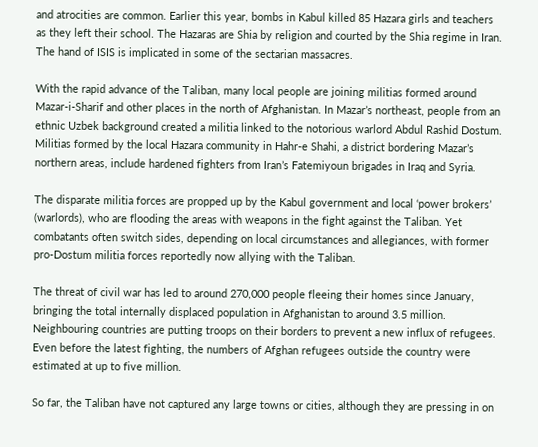and atrocities are common. Earlier this year, bombs in Kabul killed 85 Hazara girls and teachers as they left their school. The Hazaras are Shia by religion and courted by the Shia regime in Iran. The hand of ISIS is implicated in some of the sectarian massacres.

With the rapid advance of the Taliban, many local people are joining militias formed around Mazar-i-Sharif and other places in the north of Afghanistan. In Mazar’s northeast, people from an ethnic Uzbek background created a militia linked to the notorious warlord Abdul Rashid Dostum. Militias formed by the local Hazara community in Hahr-e Shahi, a district bordering Mazar’s northern areas, include hardened fighters from Iran’s Fatemiyoun brigades in Iraq and Syria.

The disparate militia forces are propped up by the Kabul government and local ‘power brokers’ (warlords), who are flooding the areas with weapons in the fight against the Taliban. Yet combatants often switch sides, depending on local circumstances and allegiances, with former pro-Dostum militia forces reportedly now allying with the Taliban.

The threat of civil war has led to around 270,000 people fleeing their homes since January, bringing the total internally displaced population in Afghanistan to around 3.5 million. Neighbouring countries are putting troops on their borders to prevent a new influx of refugees. Even before the latest fighting, the numbers of Afghan refugees outside the country were estimated at up to five million.

So far, the Taliban have not captured any large towns or cities, although they are pressing in on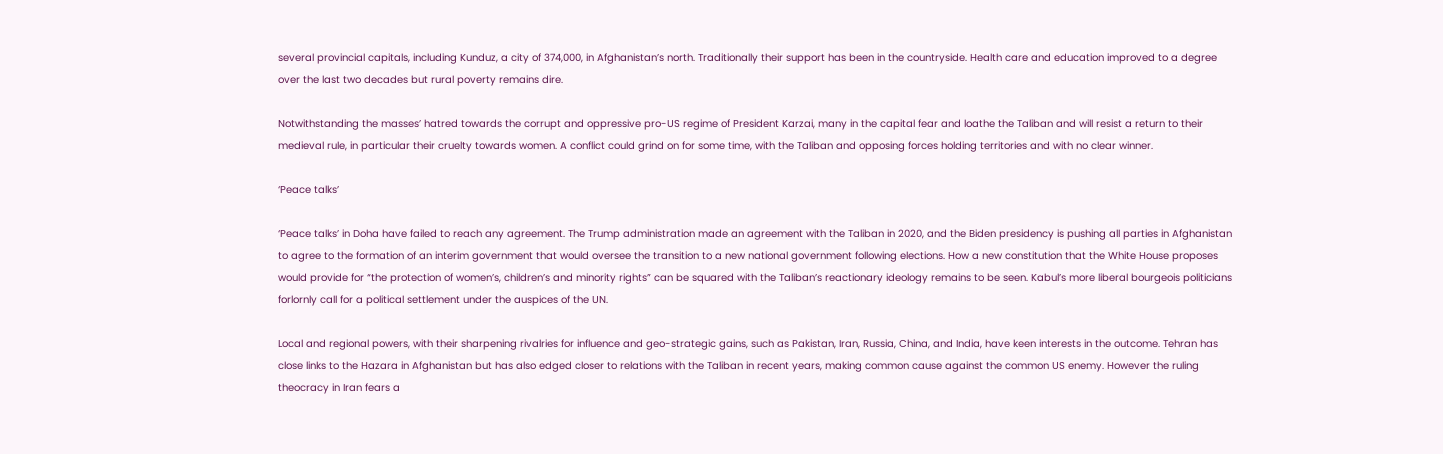several provincial capitals, including Kunduz, a city of 374,000, in Afghanistan’s north. Traditionally their support has been in the countryside. Health care and education improved to a degree over the last two decades but rural poverty remains dire.

Notwithstanding the masses’ hatred towards the corrupt and oppressive pro-US regime of President Karzai, many in the capital fear and loathe the Taliban and will resist a return to their medieval rule, in particular their cruelty towards women. A conflict could grind on for some time, with the Taliban and opposing forces holding territories and with no clear winner.

‘Peace talks’

‘Peace talks’ in Doha have failed to reach any agreement. The Trump administration made an agreement with the Taliban in 2020, and the Biden presidency is pushing all parties in Afghanistan to agree to the formation of an interim government that would oversee the transition to a new national government following elections. How a new constitution that the White House proposes would provide for “the protection of women’s, children’s and minority rights” can be squared with the Taliban’s reactionary ideology remains to be seen. Kabul’s more liberal bourgeois politicians forlornly call for a political settlement under the auspices of the UN.

Local and regional powers, with their sharpening rivalries for influence and geo-strategic gains, such as Pakistan, Iran, Russia, China, and India, have keen interests in the outcome. Tehran has close links to the Hazara in Afghanistan but has also edged closer to relations with the Taliban in recent years, making common cause against the common US enemy. However the ruling theocracy in Iran fears a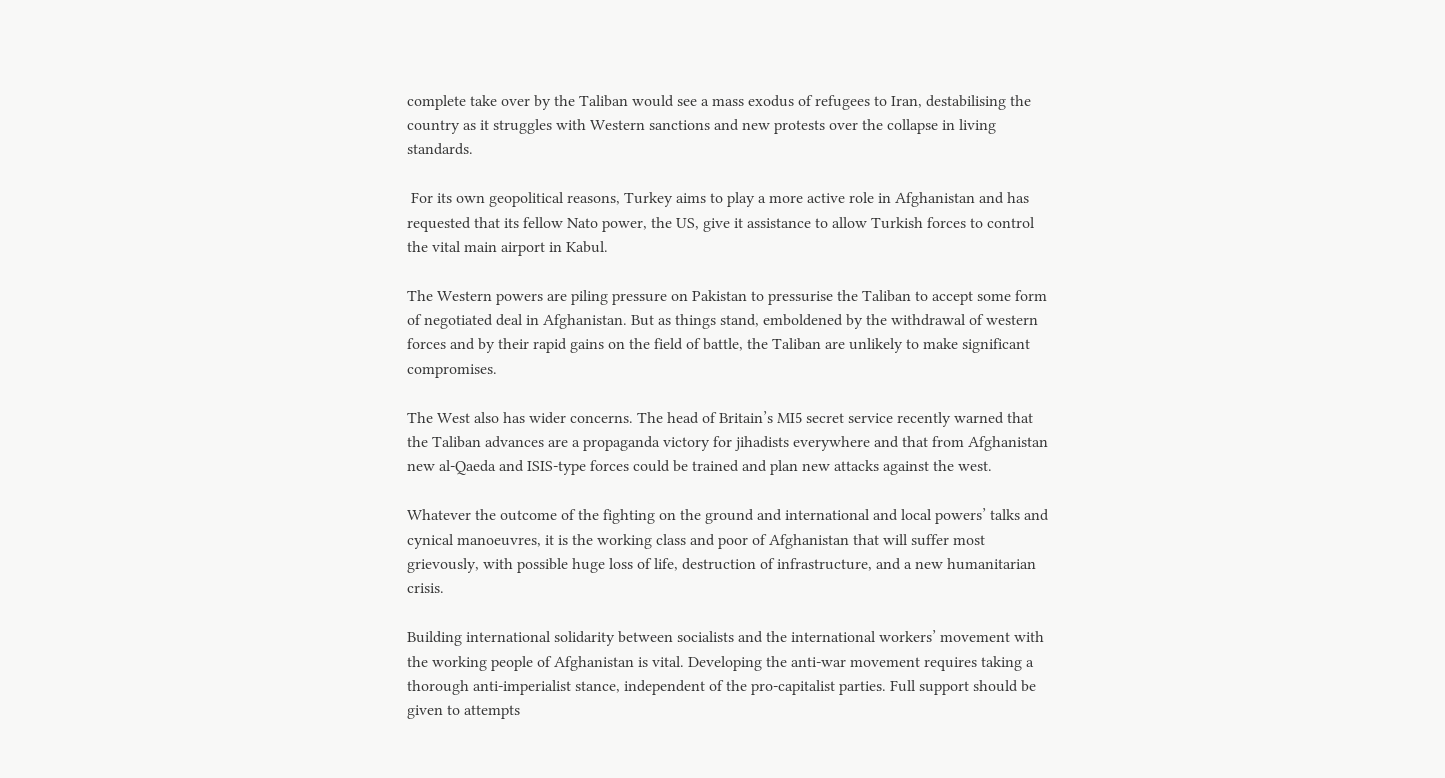complete take over by the Taliban would see a mass exodus of refugees to Iran, destabilising the country as it struggles with Western sanctions and new protests over the collapse in living standards.

 For its own geopolitical reasons, Turkey aims to play a more active role in Afghanistan and has requested that its fellow Nato power, the US, give it assistance to allow Turkish forces to control the vital main airport in Kabul.

The Western powers are piling pressure on Pakistan to pressurise the Taliban to accept some form of negotiated deal in Afghanistan. But as things stand, emboldened by the withdrawal of western forces and by their rapid gains on the field of battle, the Taliban are unlikely to make significant compromises.

The West also has wider concerns. The head of Britain’s MI5 secret service recently warned that the Taliban advances are a propaganda victory for jihadists everywhere and that from Afghanistan new al-Qaeda and ISIS-type forces could be trained and plan new attacks against the west.

Whatever the outcome of the fighting on the ground and international and local powers’ talks and cynical manoeuvres, it is the working class and poor of Afghanistan that will suffer most grievously, with possible huge loss of life, destruction of infrastructure, and a new humanitarian crisis.

Building international solidarity between socialists and the international workers’ movement with the working people of Afghanistan is vital. Developing the anti-war movement requires taking a thorough anti-imperialist stance, independent of the pro-capitalist parties. Full support should be given to attempts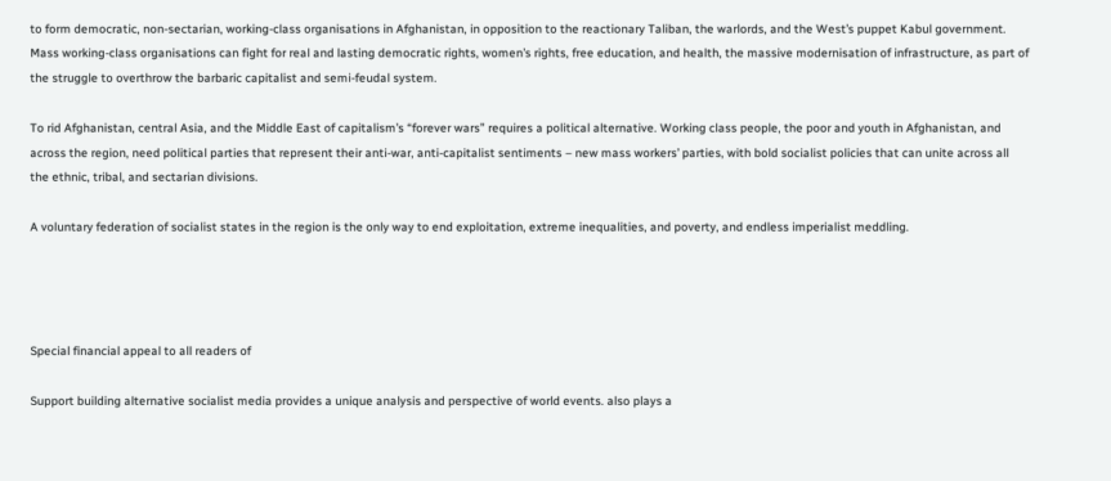to form democratic, non-sectarian, working-class organisations in Afghanistan, in opposition to the reactionary Taliban, the warlords, and the West’s puppet Kabul government. Mass working-class organisations can fight for real and lasting democratic rights, women’s rights, free education, and health, the massive modernisation of infrastructure, as part of the struggle to overthrow the barbaric capitalist and semi-feudal system.

To rid Afghanistan, central Asia, and the Middle East of capitalism’s “forever wars” requires a political alternative. Working class people, the poor and youth in Afghanistan, and across the region, need political parties that represent their anti-war, anti-capitalist sentiments – new mass workers’ parties, with bold socialist policies that can unite across all the ethnic, tribal, and sectarian divisions.

A voluntary federation of socialist states in the region is the only way to end exploitation, extreme inequalities, and poverty, and endless imperialist meddling.




Special financial appeal to all readers of

Support building alternative socialist media provides a unique analysis and perspective of world events. also plays a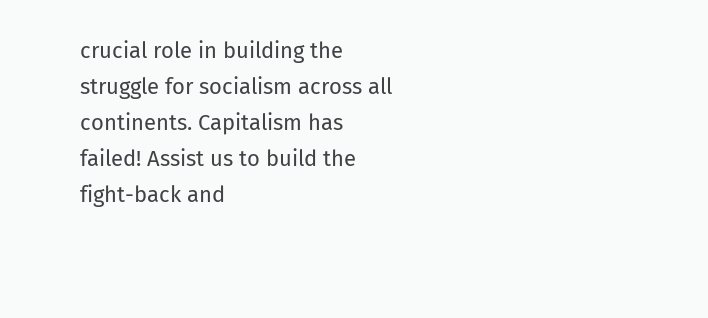crucial role in building the struggle for socialism across all continents. Capitalism has failed! Assist us to build the fight-back and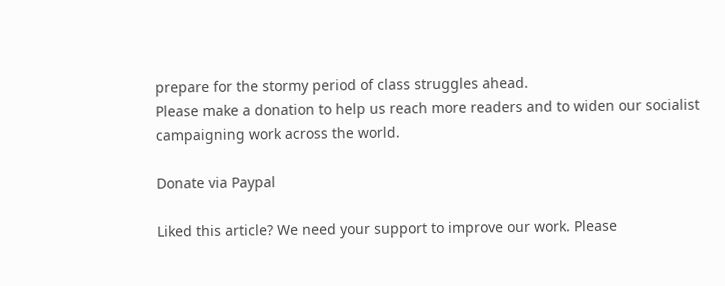prepare for the stormy period of class struggles ahead.
Please make a donation to help us reach more readers and to widen our socialist campaigning work across the world.

Donate via Paypal

Liked this article? We need your support to improve our work. Please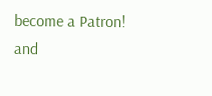become a Patron! and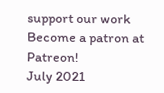support our work
Become a patron at Patreon!
July 2021